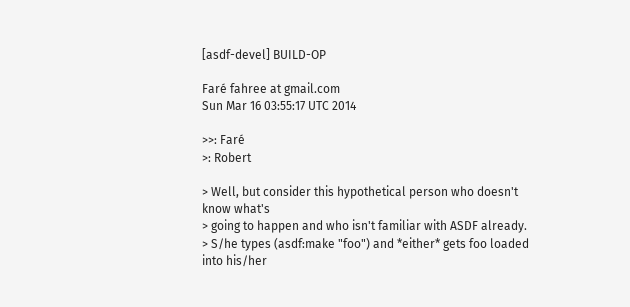[asdf-devel] BUILD-OP

Faré fahree at gmail.com
Sun Mar 16 03:55:17 UTC 2014

>>: Faré
>: Robert

> Well, but consider this hypothetical person who doesn't know what's
> going to happen and who isn't familiar with ASDF already.
> S/he types (asdf:make "foo") and *either* gets foo loaded into his/her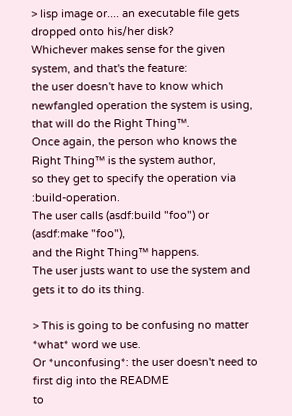> lisp image or.... an executable file gets dropped onto his/her disk?
Whichever makes sense for the given system, and that's the feature:
the user doesn't have to know which newfangled operation the system is using,
that will do the Right Thing™.
Once again, the person who knows the Right Thing™ is the system author,
so they get to specify the operation via :build-operation.
The user calls (asdf:build "foo") or (asdf:make "foo"),
and the Right Thing™ happens.
The user justs want to use the system and gets it to do its thing.

> This is going to be confusing no matter *what* word we use.
Or *unconfusing*: the user doesn't need to first dig into the README
to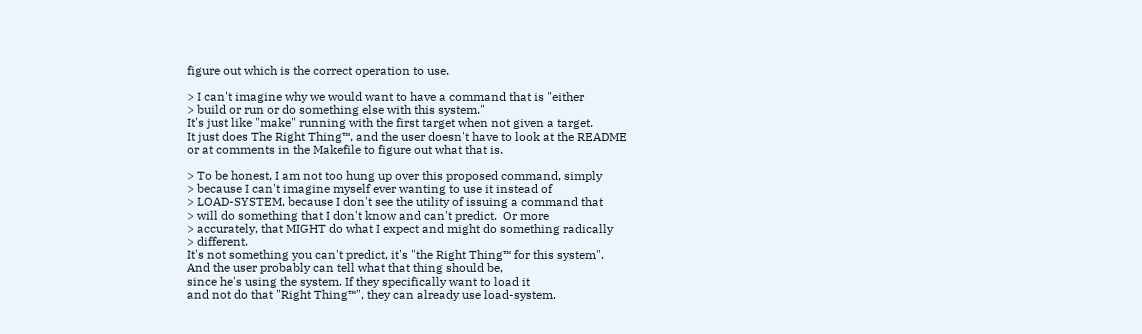figure out which is the correct operation to use.

> I can't imagine why we would want to have a command that is "either
> build or run or do something else with this system."
It's just like "make" running with the first target when not given a target.
It just does The Right Thing™, and the user doesn't have to look at the README
or at comments in the Makefile to figure out what that is.

> To be honest, I am not too hung up over this proposed command, simply
> because I can't imagine myself ever wanting to use it instead of
> LOAD-SYSTEM, because I don't see the utility of issuing a command that
> will do something that I don't know and can't predict.  Or more
> accurately, that MIGHT do what I expect and might do something radically
> different.
It's not something you can't predict, it's "the Right Thing™ for this system".
And the user probably can tell what that thing should be,
since he's using the system. If they specifically want to load it
and not do that "Right Thing™", they can already use load-system.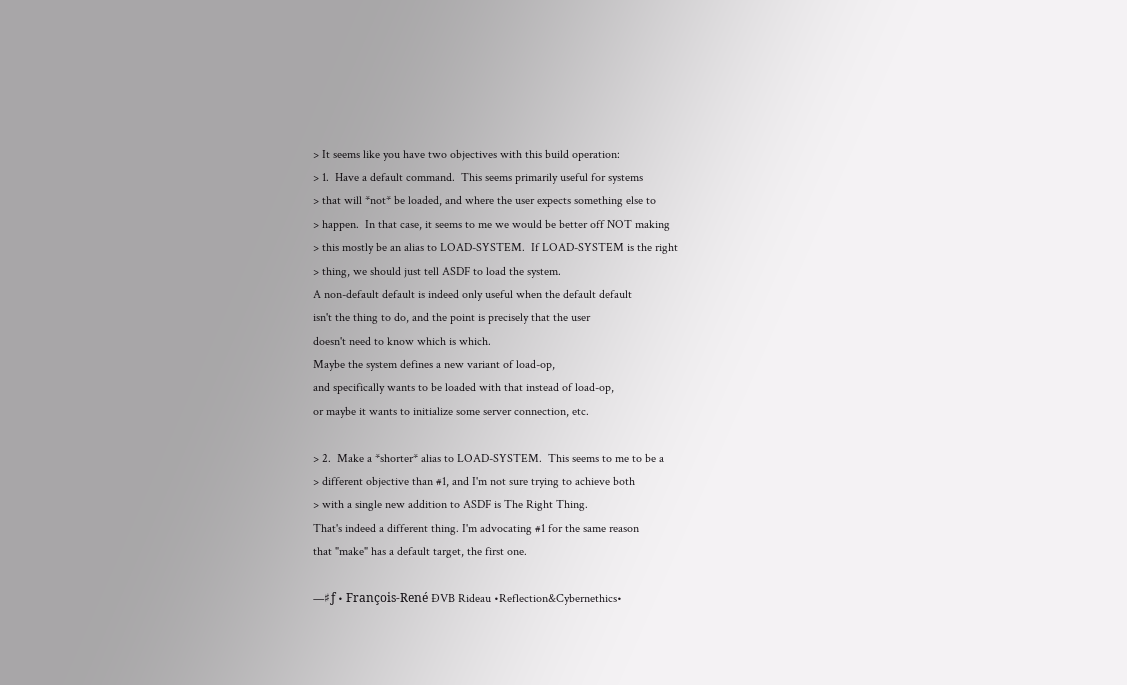> It seems like you have two objectives with this build operation:
> 1.  Have a default command.  This seems primarily useful for systems
> that will *not* be loaded, and where the user expects something else to
> happen.  In that case, it seems to me we would be better off NOT making
> this mostly be an alias to LOAD-SYSTEM.  If LOAD-SYSTEM is the right
> thing, we should just tell ASDF to load the system.
A non-default default is indeed only useful when the default default
isn't the thing to do, and the point is precisely that the user
doesn't need to know which is which.
Maybe the system defines a new variant of load-op,
and specifically wants to be loaded with that instead of load-op,
or maybe it wants to initialize some server connection, etc.

> 2.  Make a *shorter* alias to LOAD-SYSTEM.  This seems to me to be a
> different objective than #1, and I'm not sure trying to achieve both
> with a single new addition to ASDF is The Right Thing.
That's indeed a different thing. I'm advocating #1 for the same reason
that "make" has a default target, the first one.

—♯ƒ • François-René ÐVB Rideau •Reflection&Cybernethics•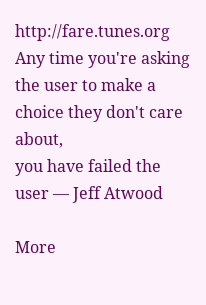http://fare.tunes.org
Any time you're asking the user to make a choice they don't care about,
you have failed the user — Jeff Atwood

More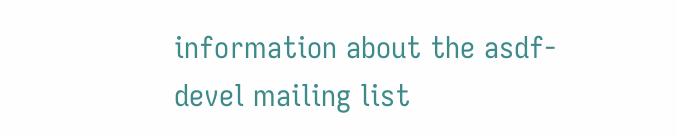information about the asdf-devel mailing list